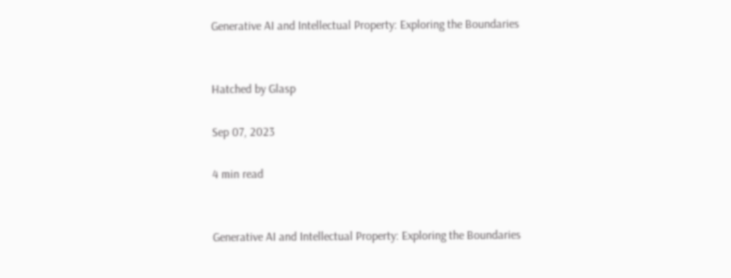Generative AI and Intellectual Property: Exploring the Boundaries


Hatched by Glasp

Sep 07, 2023

4 min read


Generative AI and Intellectual Property: Exploring the Boundaries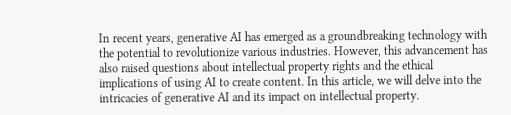In recent years, generative AI has emerged as a groundbreaking technology with the potential to revolutionize various industries. However, this advancement has also raised questions about intellectual property rights and the ethical implications of using AI to create content. In this article, we will delve into the intricacies of generative AI and its impact on intellectual property.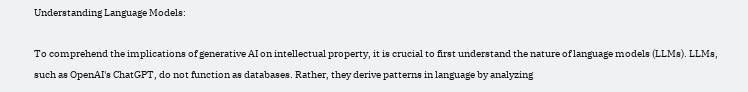Understanding Language Models:

To comprehend the implications of generative AI on intellectual property, it is crucial to first understand the nature of language models (LLMs). LLMs, such as OpenAI's ChatGPT, do not function as databases. Rather, they derive patterns in language by analyzing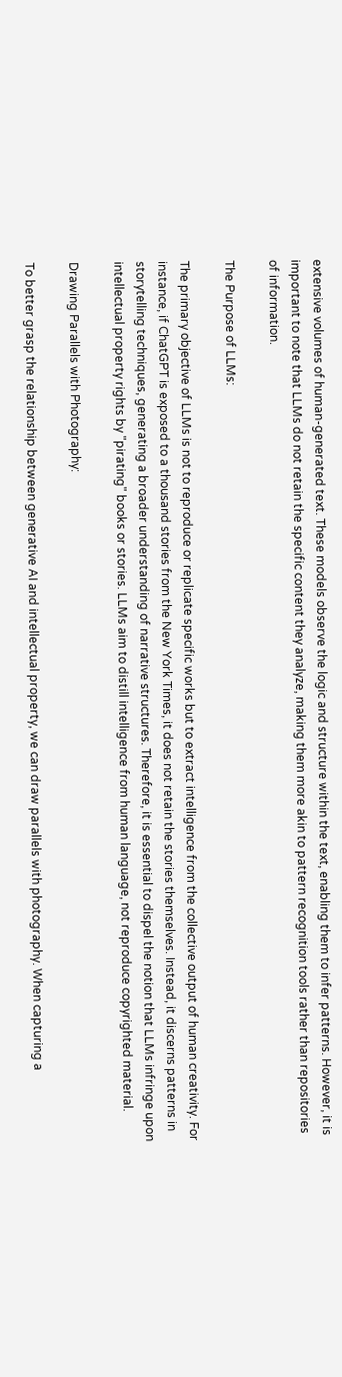extensive volumes of human-generated text. These models observe the logic and structure within the text, enabling them to infer patterns. However, it is important to note that LLMs do not retain the specific content they analyze, making them more akin to pattern recognition tools rather than repositories of information.

The Purpose of LLMs:

The primary objective of LLMs is not to reproduce or replicate specific works but to extract intelligence from the collective output of human creativity. For instance, if ChatGPT is exposed to a thousand stories from the New York Times, it does not retain the stories themselves. Instead, it discerns patterns in storytelling techniques, generating a broader understanding of narrative structures. Therefore, it is essential to dispel the notion that LLMs infringe upon intellectual property rights by "pirating" books or stories. LLMs aim to distill intelligence from human language, not reproduce copyrighted material.

Drawing Parallels with Photography:

To better grasp the relationship between generative AI and intellectual property, we can draw parallels with photography. When capturing a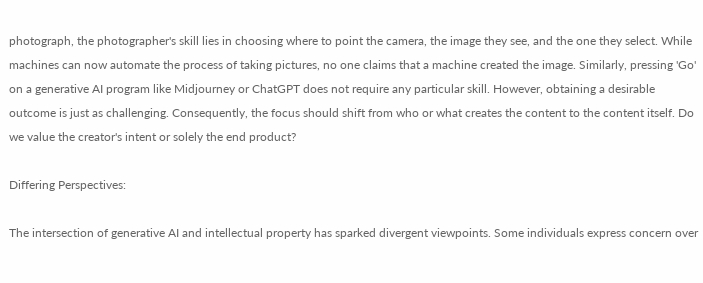photograph, the photographer's skill lies in choosing where to point the camera, the image they see, and the one they select. While machines can now automate the process of taking pictures, no one claims that a machine created the image. Similarly, pressing 'Go' on a generative AI program like Midjourney or ChatGPT does not require any particular skill. However, obtaining a desirable outcome is just as challenging. Consequently, the focus should shift from who or what creates the content to the content itself. Do we value the creator's intent or solely the end product?

Differing Perspectives:

The intersection of generative AI and intellectual property has sparked divergent viewpoints. Some individuals express concern over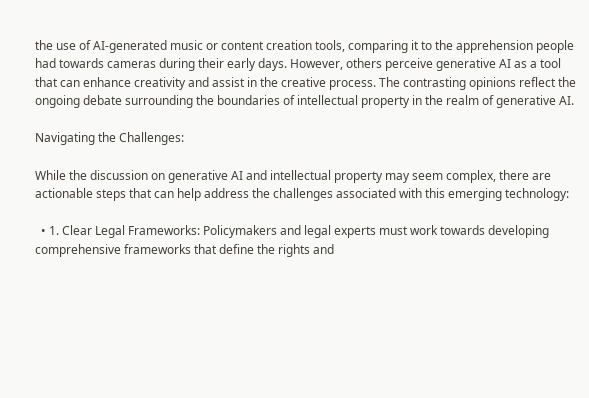the use of AI-generated music or content creation tools, comparing it to the apprehension people had towards cameras during their early days. However, others perceive generative AI as a tool that can enhance creativity and assist in the creative process. The contrasting opinions reflect the ongoing debate surrounding the boundaries of intellectual property in the realm of generative AI.

Navigating the Challenges:

While the discussion on generative AI and intellectual property may seem complex, there are actionable steps that can help address the challenges associated with this emerging technology:

  • 1. Clear Legal Frameworks: Policymakers and legal experts must work towards developing comprehensive frameworks that define the rights and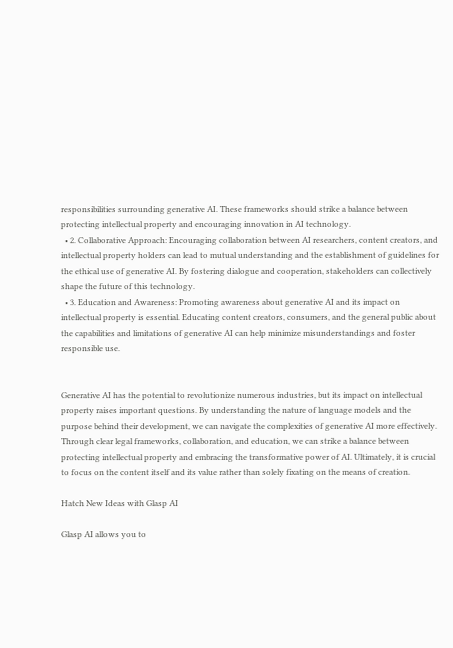responsibilities surrounding generative AI. These frameworks should strike a balance between protecting intellectual property and encouraging innovation in AI technology.
  • 2. Collaborative Approach: Encouraging collaboration between AI researchers, content creators, and intellectual property holders can lead to mutual understanding and the establishment of guidelines for the ethical use of generative AI. By fostering dialogue and cooperation, stakeholders can collectively shape the future of this technology.
  • 3. Education and Awareness: Promoting awareness about generative AI and its impact on intellectual property is essential. Educating content creators, consumers, and the general public about the capabilities and limitations of generative AI can help minimize misunderstandings and foster responsible use.


Generative AI has the potential to revolutionize numerous industries, but its impact on intellectual property raises important questions. By understanding the nature of language models and the purpose behind their development, we can navigate the complexities of generative AI more effectively. Through clear legal frameworks, collaboration, and education, we can strike a balance between protecting intellectual property and embracing the transformative power of AI. Ultimately, it is crucial to focus on the content itself and its value rather than solely fixating on the means of creation.

Hatch New Ideas with Glasp AI

Glasp AI allows you to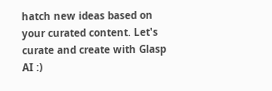hatch new ideas based on your curated content. Let's curate and create with Glasp AI :)